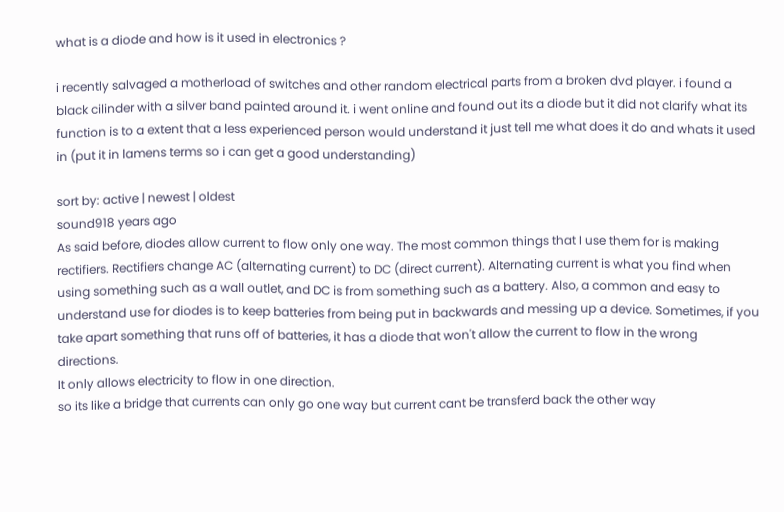what is a diode and how is it used in electronics ?

i recently salvaged a motherload of switches and other random electrical parts from a broken dvd player. i found a black cilinder with a silver band painted around it. i went online and found out its a diode but it did not clarify what its function is to a extent that a less experienced person would understand it just tell me what does it do and whats it used in (put it in lamens terms so i can get a good understanding)

sort by: active | newest | oldest
sound918 years ago
As said before, diodes allow current to flow only one way. The most common things that I use them for is making rectifiers. Rectifiers change AC (alternating current) to DC (direct current). Alternating current is what you find when using something such as a wall outlet, and DC is from something such as a battery. Also, a common and easy to understand use for diodes is to keep batteries from being put in backwards and messing up a device. Sometimes, if you take apart something that runs off of batteries, it has a diode that won't allow the current to flow in the wrong directions.
It only allows electricity to flow in one direction.
so its like a bridge that currents can only go one way but current cant be transferd back the other way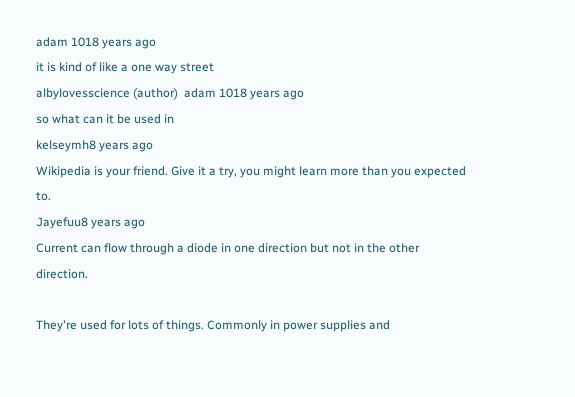adam 1018 years ago
it is kind of like a one way street
albylovesscience (author)  adam 1018 years ago
so what can it be used in
kelseymh8 years ago
Wikipedia is your friend. Give it a try, you might learn more than you expected to.
Jayefuu8 years ago
Current can flow through a diode in one direction but not in the other direction.

They're used for lots of things. Commonly in power supplies and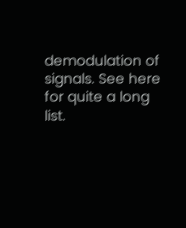demodulation of signals. See here for quite a long list.